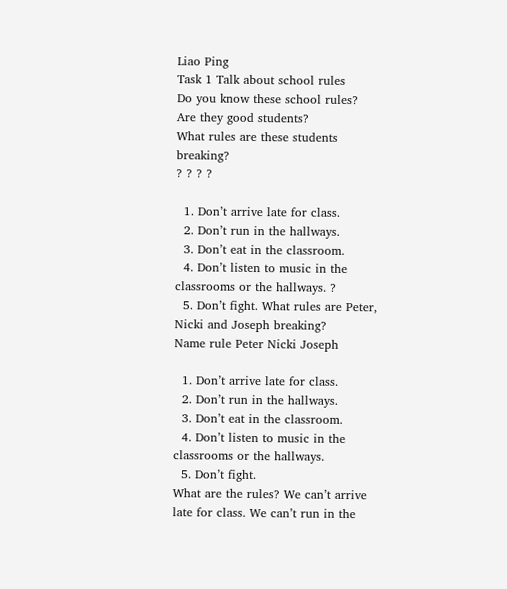Liao Ping
Task 1 Talk about school rules
Do you know these school rules?
Are they good students?
What rules are these students breaking?
? ? ? ?

  1. Don’t arrive late for class.
  2. Don’t run in the hallways.
  3. Don’t eat in the classroom.
  4. Don’t listen to music in the classrooms or the hallways. ?
  5. Don’t fight. What rules are Peter, Nicki and Joseph breaking?
Name rule Peter Nicki Joseph

  1. Don’t arrive late for class.
  2. Don’t run in the hallways.
  3. Don’t eat in the classroom.
  4. Don’t listen to music in the classrooms or the hallways.
  5. Don’t fight.
What are the rules? We can’t arrive late for class. We can’t run in the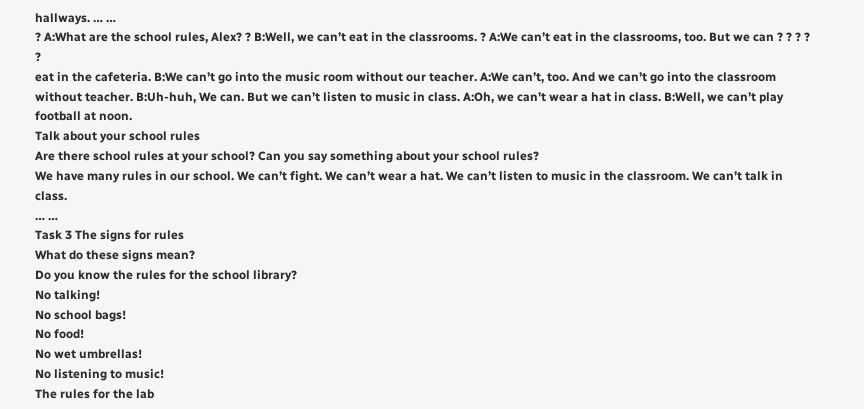hallways. … …
? A:What are the school rules, Alex? ? B:Well, we can’t eat in the classrooms. ? A:We can’t eat in the classrooms, too. But we can ? ? ? ? ?
eat in the cafeteria. B:We can’t go into the music room without our teacher. A:We can’t, too. And we can’t go into the classroom without teacher. B:Uh-huh, We can. But we can’t listen to music in class. A:Oh, we can’t wear a hat in class. B:Well, we can’t play football at noon.
Talk about your school rules
Are there school rules at your school? Can you say something about your school rules?
We have many rules in our school. We can’t fight. We can’t wear a hat. We can’t listen to music in the classroom. We can’t talk in class.
… …
Task 3 The signs for rules
What do these signs mean?
Do you know the rules for the school library?
No talking!
No school bags!
No food!
No wet umbrellas!
No listening to music!
The rules for the lab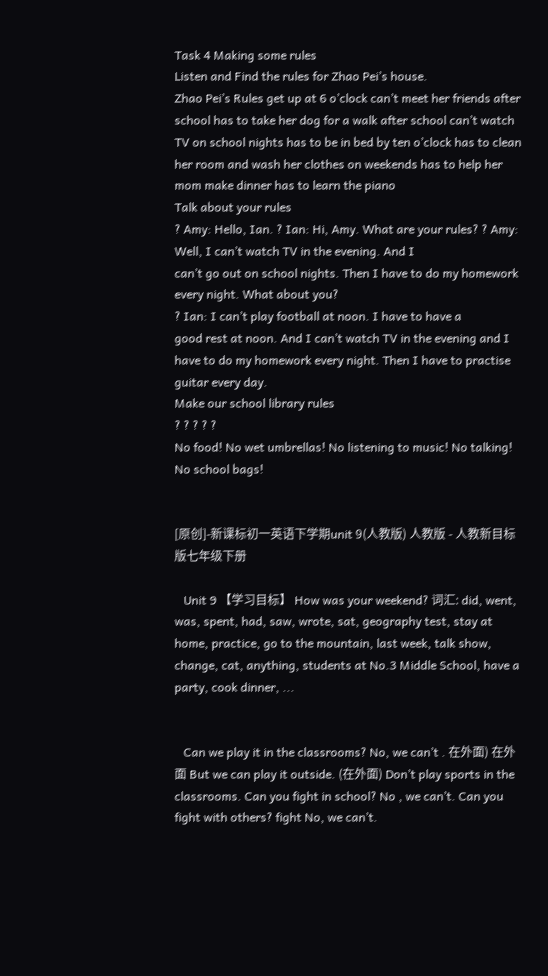Task 4 Making some rules
Listen and Find the rules for Zhao Pei’s house.
Zhao Pei’s Rules get up at 6 o’clock can’t meet her friends after school has to take her dog for a walk after school can’t watch TV on school nights has to be in bed by ten o’clock has to clean her room and wash her clothes on weekends has to help her mom make dinner has to learn the piano
Talk about your rules
? Amy: Hello, Ian. ? Ian: Hi, Amy. What are your rules? ? Amy: Well, I can’t watch TV in the evening. And I
can’t go out on school nights. Then I have to do my homework every night. What about you?
? Ian: I can’t play football at noon. I have to have a
good rest at noon. And I can’t watch TV in the evening and I have to do my homework every night. Then I have to practise guitar every day.
Make our school library rules
? ? ? ? ?
No food! No wet umbrellas! No listening to music! No talking! No school bags!


[原创]-新课标初一英语下学期unit 9(人教版) 人教版 - 人教新目标版七年级下册

   Unit 9 【学习目标】 How was your weekend? 词汇: did, went, was, spent, had, saw, wrote, sat, geography test, stay at home, practice, go to the mountain, last week, talk show, change, cat, anything, students at No.3 Middle School, have a party, cook dinner, ...


   Can we play it in the classrooms? No, we can’t . 在外面) 在外面 But we can play it outside. (在外面) Don’t play sports in the classrooms. Can you fight in school? No , we can’t. Can you fight with others? fight No, we can’t.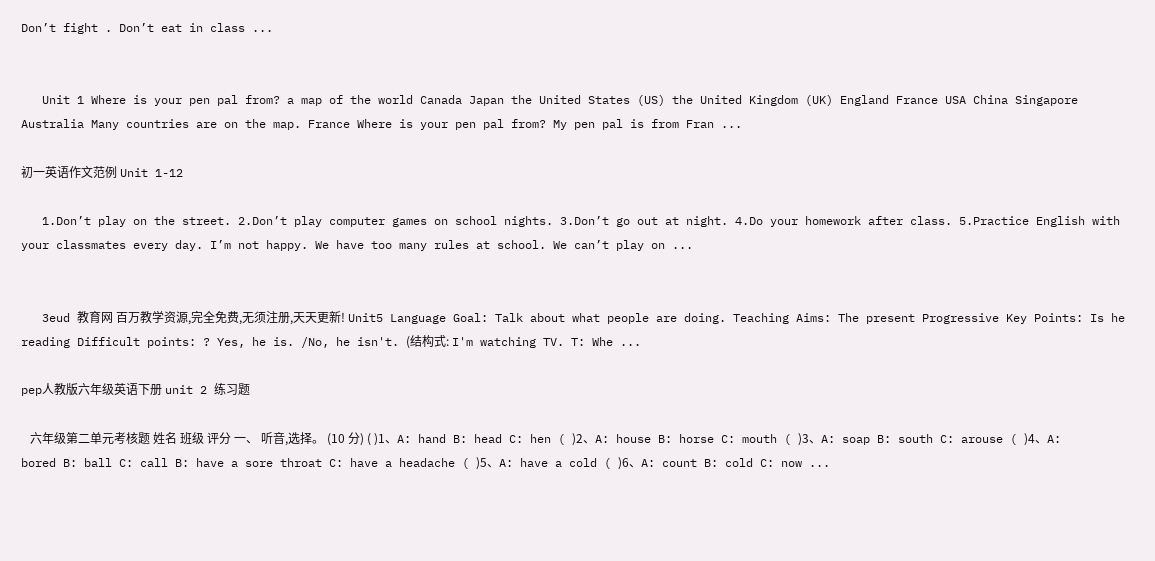Don’t fight . Don’t eat in class ...


   Unit 1 Where is your pen pal from? a map of the world Canada Japan the United States (US) the United Kingdom (UK) England France USA China Singapore Australia Many countries are on the map. France Where is your pen pal from? My pen pal is from Fran ...

初一英语作文范例 Unit 1-12

   1.Don’t play on the street. 2.Don’t play computer games on school nights. 3.Don’t go out at night. 4.Do your homework after class. 5.Practice English with your classmates every day. I’m not happy. We have too many rules at school. We can’t play on ...


   3eud 教育网 百万教学资源,完全免费,无须注册,天天更新! Unit5 Language Goal: Talk about what people are doing. Teaching Aims: The present Progressive Key Points: Is he reading Difficult points: ? Yes, he is. /No, he isn't. (结构式: I'm watching TV. T: Whe ...

pep人教版六年级英语下册 unit 2 练习题

   六年级第二单元考核题 姓名 班级 评分 一、 听音,选择。 (10 分) ( )1、A: hand B: head C: hen ( )2、A: house B: horse C: mouth ( )3、A: soap B: south C: arouse ( )4、A: bored B: ball C: call B: have a sore throat C: have a headache ( )5、A: have a cold ( )6、A: count B: cold C: now ...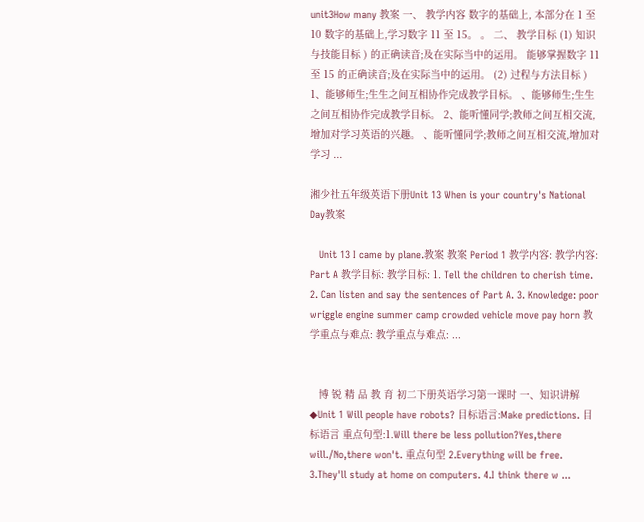unit3How many 教案 一、 教学内容 数字的基础上, 本部分在 1 至 10 数字的基础上,学习数字 11 至 15。 。 二、 教学目标 (1) 知识与技能目标 ) 的正确读音;及在实际当中的运用。 能够掌握数字 11 至 15 的正确读音;及在实际当中的运用。 (2) 过程与方法目标 ) 1、能够师生;生生之间互相协作完成教学目标。 、能够师生;生生之间互相协作完成教学目标。 2、能听懂同学;教师之间互相交流,增加对学习英语的兴趣。 、能听懂同学;教师之间互相交流,增加对学习 ...

湘少社五年级英语下册Unit 13 When is your country's National Day教案

   Unit 13 I came by plane.教案 教案 Period 1 教学内容: 教学内容: Part A 教学目标: 教学目标: 1. Tell the children to cherish time. 2. Can listen and say the sentences of Part A. 3. Knowledge: poor wriggle engine summer camp crowded vehicle move pay horn 教学重点与难点: 教学重点与难点: ...


   博 锐 精 品 教 育 初二下册英语学习第一课时 一、知识讲解 ◆Unit 1 Will people have robots? 目标语言:Make predictions. 目标语言 重点句型:1.Will there be less pollution?Yes,there will./No,there won't. 重点句型 2.Everything will be free. 3.They'll study at home on computers. 4.I think there w ...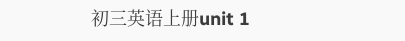初三英语上册unit 1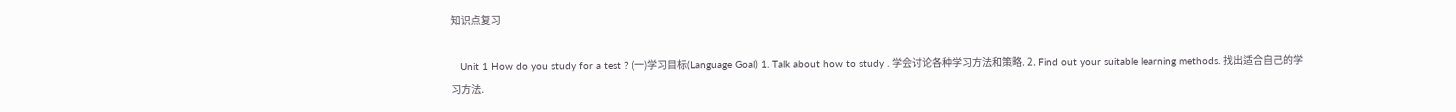知识点复习

   Unit 1 How do you study for a test ? (一)学习目标(Language Goal) 1. Talk about how to study . 学会讨论各种学习方法和策略. 2. Find out your suitable learning methods. 找出适合自己的学习方法.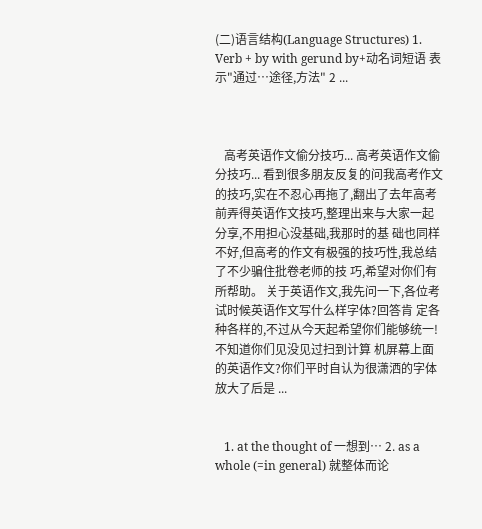(二)语言结构(Language Structures) 1. Verb + by with gerund by+动名词短语 表示"通过…途径,方法" 2 ...



   高考英语作文偷分技巧... 高考英语作文偷分技巧... 看到很多朋友反复的问我高考作文的技巧,实在不忍心再拖了,翻出了去年高考 前弄得英语作文技巧,整理出来与大家一起分享,不用担心没基础,我那时的基 础也同样不好,但高考的作文有极强的技巧性,我总结了不少骗住批卷老师的技 巧,希望对你们有所帮助。 关于英语作文,我先问一下,各位考试时候英语作文写什么样字体?回答肯 定各种各样的,不过从今天起希望你们能够统一!不知道你们见没见过扫到计算 机屏幕上面的英语作文?你们平时自认为很潇洒的字体放大了后是 ...


   1. at the thought of 一想到… 2. as a whole (=in general) 就整体而论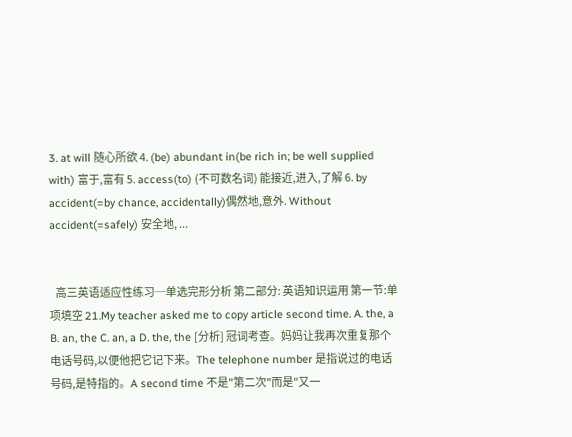3. at will 随心所欲 4. (be) abundant in(be rich in; be well supplied with) 富于,富有 5. access(to) (不可数名词) 能接近,进入,了解 6. by accident(=by chance, accidentally)偶然地,意外. Without accident(=safely) 安全地, ...


   高三英语适应性练习─单选完形分析 第二部分: 英语知识运用 第一节:单项填空 21.My teacher asked me to copy article second time. A. the, a B. an, the C. an, a D. the, the [分析] 冠词考查。妈妈让我再次重复那个电话号码,以便他把它记下来。The telephone number 是指说过的电话号码,是特指的。A second time 不是"第二次"而是"又一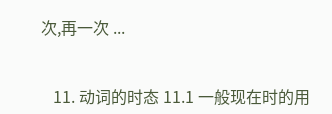次,再一次 ...


   11. 动词的时态 11.1 一般现在时的用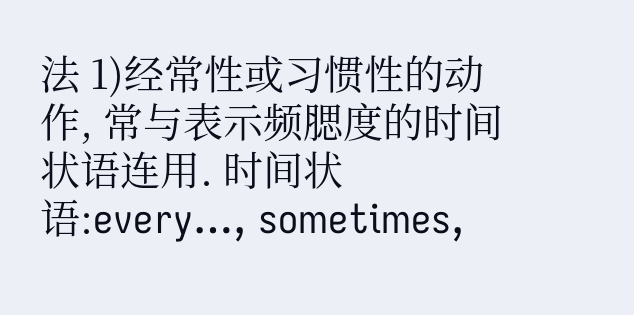法 1)经常性或习惯性的动作, 常与表示频腮度的时间状语连用. 时间状语:every…, sometimes,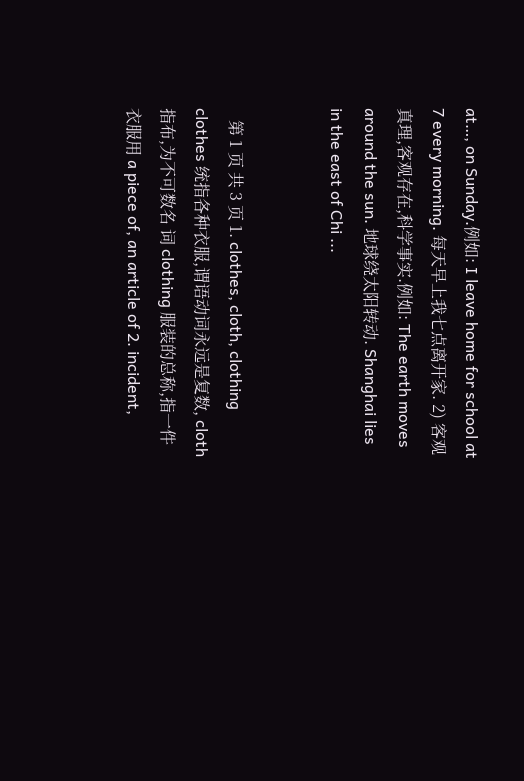at…, on Sunday.例如: I leave home for school at 7 every morning. 每天早上我七点离开家. 2) 客观真理,客观存在,科学事实.例如: The earth moves around the sun. 地球绕太阳转动. Shanghai lies in the east of Chi ...


   第 1 页 共 3 页 1. clothes, cloth, clothing clothes 统指各种衣服,谓语动词永远是复数, cloth 指布,为不可数名 词 clothing 服装的总称,指一件衣服用 a piece of, an article of 2. incident,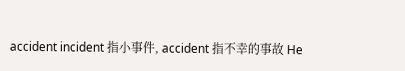accident incident 指小事件, accident 指不幸的事故 He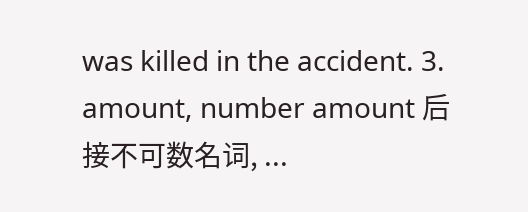was killed in the accident. 3. amount, number amount 后接不可数名词, ...